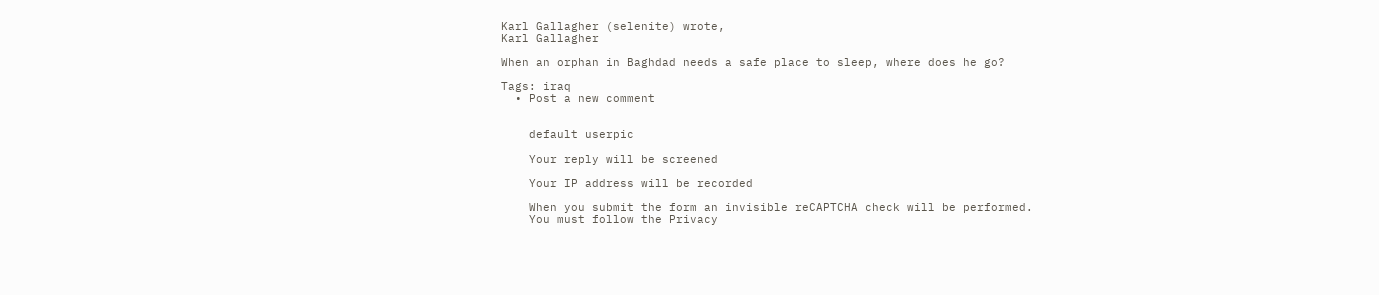Karl Gallagher (selenite) wrote,
Karl Gallagher

When an orphan in Baghdad needs a safe place to sleep, where does he go?

Tags: iraq
  • Post a new comment


    default userpic

    Your reply will be screened

    Your IP address will be recorded

    When you submit the form an invisible reCAPTCHA check will be performed.
    You must follow the Privacy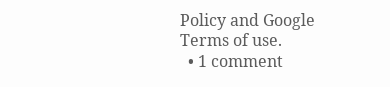Policy and Google Terms of use.
  • 1 comment